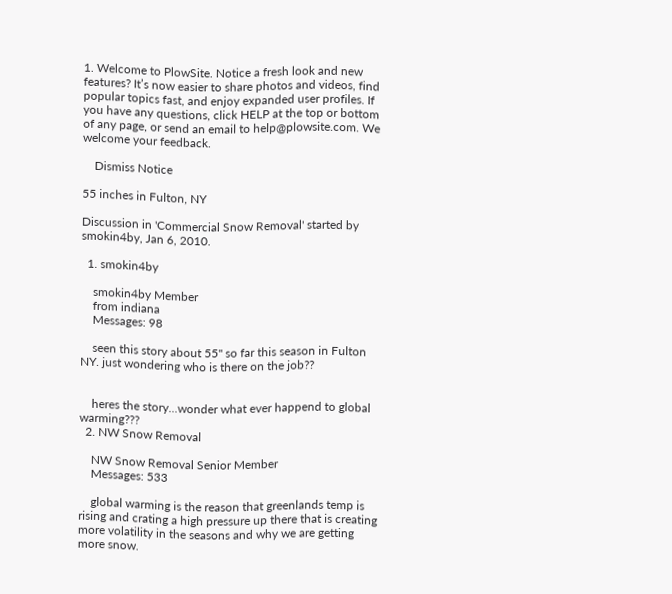1. Welcome to PlowSite. Notice a fresh look and new features? It’s now easier to share photos and videos, find popular topics fast, and enjoy expanded user profiles. If you have any questions, click HELP at the top or bottom of any page, or send an email to help@plowsite.com. We welcome your feedback.

    Dismiss Notice

55 inches in Fulton, NY

Discussion in 'Commercial Snow Removal' started by smokin4by, Jan 6, 2010.

  1. smokin4by

    smokin4by Member
    from indiana
    Messages: 98

    seen this story about 55" so far this season in Fulton NY. just wondering who is there on the job??


    heres the story...wonder what ever happend to global warming???
  2. NW Snow Removal

    NW Snow Removal Senior Member
    Messages: 533

    global warming is the reason that greenlands temp is rising and crating a high pressure up there that is creating more volatility in the seasons and why we are getting more snow.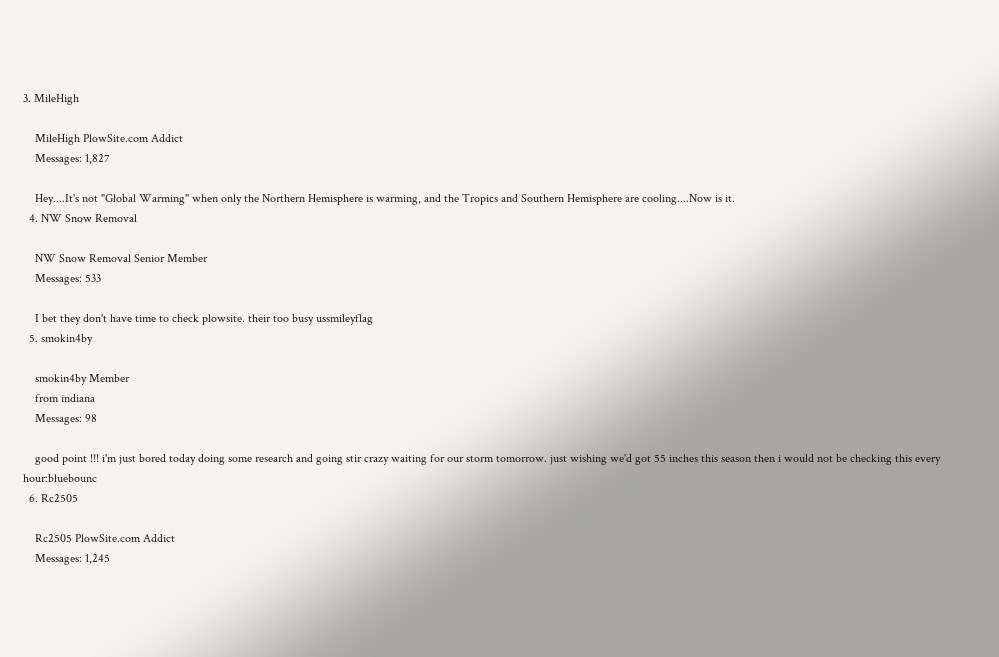3. MileHigh

    MileHigh PlowSite.com Addict
    Messages: 1,827

    Hey....It's not "Global Warming" when only the Northern Hemisphere is warming, and the Tropics and Southern Hemisphere are cooling....Now is it.
  4. NW Snow Removal

    NW Snow Removal Senior Member
    Messages: 533

    I bet they don't have time to check plowsite. their too busy ussmileyflag
  5. smokin4by

    smokin4by Member
    from indiana
    Messages: 98

    good point !!! i'm just bored today doing some research and going stir crazy waiting for our storm tomorrow. just wishing we'd got 55 inches this season then i would not be checking this every hour:bluebounc
  6. Rc2505

    Rc2505 PlowSite.com Addict
    Messages: 1,245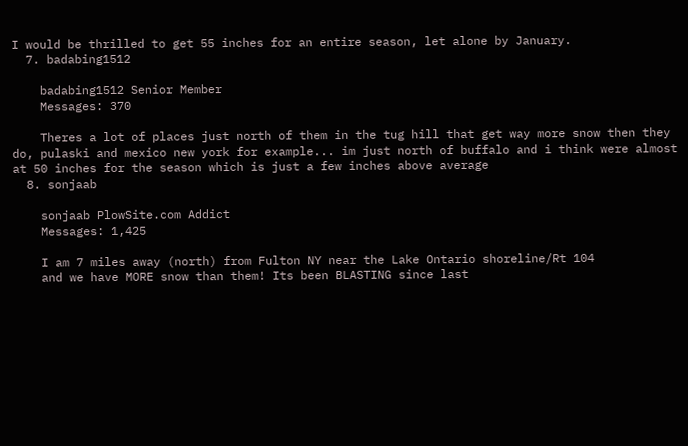I would be thrilled to get 55 inches for an entire season, let alone by January.
  7. badabing1512

    badabing1512 Senior Member
    Messages: 370

    Theres a lot of places just north of them in the tug hill that get way more snow then they do, pulaski and mexico new york for example... im just north of buffalo and i think were almost at 50 inches for the season which is just a few inches above average
  8. sonjaab

    sonjaab PlowSite.com Addict
    Messages: 1,425

    I am 7 miles away (north) from Fulton NY near the Lake Ontario shoreline/Rt 104
    and we have MORE snow than them! Its been BLASTING since last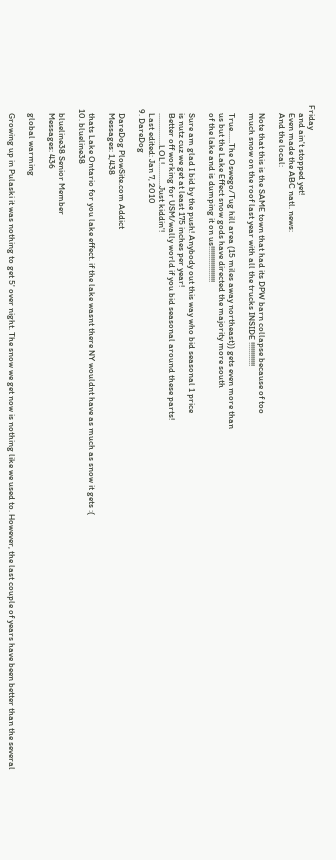Friday
    and ain't stopped yet!
    Even made the ABC natl. news:
    And the local:

    Note that this is the SAME town that had its DPW barn collapse because of too
    much snow on the roof last year with all the trucks INSIDE !!!!!!!!!!!!

    True......The Oswego/Tug hill area (15 miles away northeast)) gets even more than
    us but the Lake Effect snow gods have directed the majority more south
    of the lake and is dumping it on us!!!!!!!!!!!!!!!!!!

    Sure am glad I bid by the push! Anybody out this way who bid seasonal 1 price
    is nutz cuz we get at least 175 inches per year!
    Better off working for USM/wally world if you bid seasonal around these parts!
    ................LOL!...........Just kiddin'!
    Last edited: Jan 7, 2010
  9. DareDog

    DareDog PlowSite.com Addict
    Messages: 1,438

    thats Lake Ontario for you lake effect. if the lake wasnt there NY wouldnt have as much as snow it gets :(
  10. blueline38

    blueline38 Senior Member
    Messages: 436

    global warming

    Growing up in Pulaski it was nothing to get 5' over night. The snow we get now is nothing like we used to. However, the last couple of years have been better than the several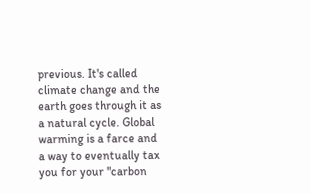previous. It's called climate change and the earth goes through it as a natural cycle. Global warming is a farce and a way to eventually tax you for your "carbon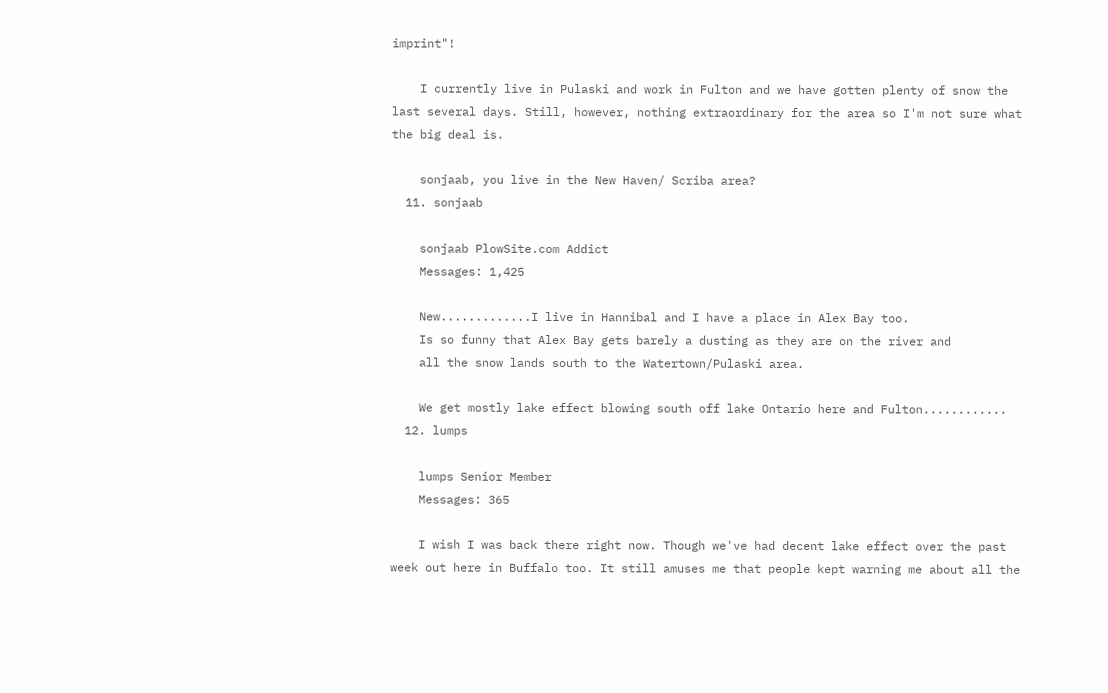imprint"!

    I currently live in Pulaski and work in Fulton and we have gotten plenty of snow the last several days. Still, however, nothing extraordinary for the area so I'm not sure what the big deal is.

    sonjaab, you live in the New Haven/ Scriba area?
  11. sonjaab

    sonjaab PlowSite.com Addict
    Messages: 1,425

    New.............I live in Hannibal and I have a place in Alex Bay too.
    Is so funny that Alex Bay gets barely a dusting as they are on the river and
    all the snow lands south to the Watertown/Pulaski area.

    We get mostly lake effect blowing south off lake Ontario here and Fulton............
  12. lumps

    lumps Senior Member
    Messages: 365

    I wish I was back there right now. Though we've had decent lake effect over the past week out here in Buffalo too. It still amuses me that people kept warning me about all the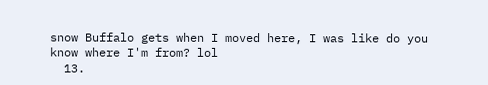snow Buffalo gets when I moved here, I was like do you know where I'm from? lol
  13.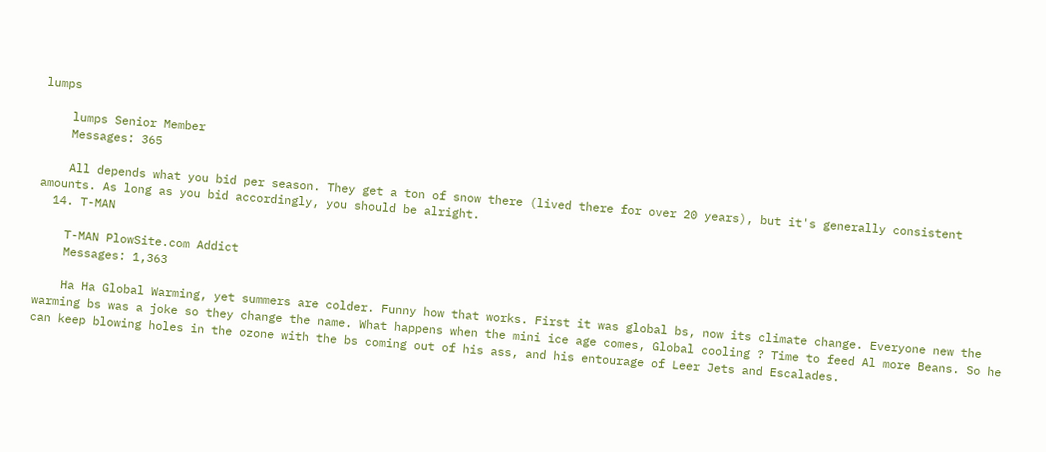lumps

    lumps Senior Member
    Messages: 365

    All depends what you bid per season. They get a ton of snow there (lived there for over 20 years), but it's generally consistent amounts. As long as you bid accordingly, you should be alright.
  14. T-MAN

    T-MAN PlowSite.com Addict
    Messages: 1,363

    Ha Ha Global Warming, yet summers are colder. Funny how that works. First it was global bs, now its climate change. Everyone new the warming bs was a joke so they change the name. What happens when the mini ice age comes, Global cooling ? Time to feed Al more Beans. So he can keep blowing holes in the ozone with the bs coming out of his ass, and his entourage of Leer Jets and Escalades.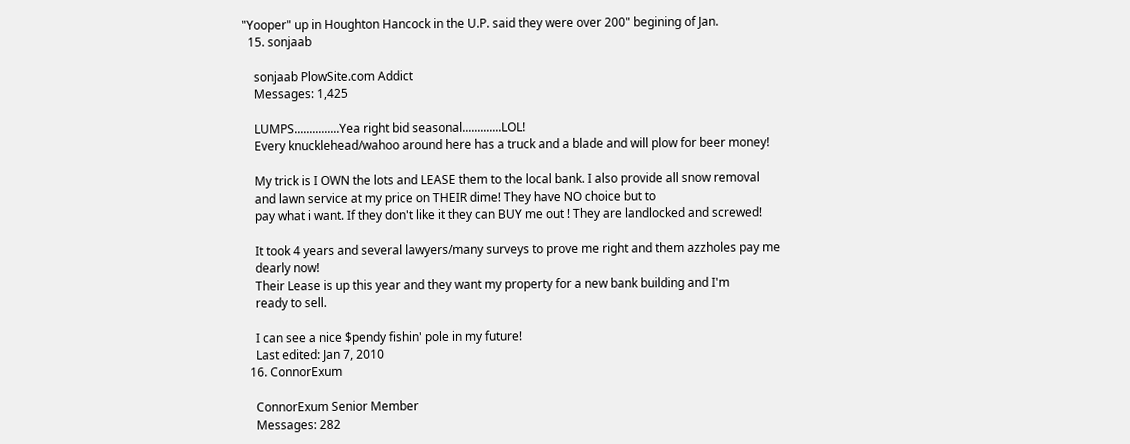"Yooper" up in Houghton Hancock in the U.P. said they were over 200" begining of Jan.
  15. sonjaab

    sonjaab PlowSite.com Addict
    Messages: 1,425

    LUMPS...............Yea right bid seasonal.............LOL!
    Every knucklehead/wahoo around here has a truck and a blade and will plow for beer money!

    My trick is I OWN the lots and LEASE them to the local bank. I also provide all snow removal
    and lawn service at my price on THEIR dime! They have NO choice but to
    pay what i want. If they don't like it they can BUY me out ! They are landlocked and screwed!

    It took 4 years and several lawyers/many surveys to prove me right and them azzholes pay me
    dearly now!
    Their Lease is up this year and they want my property for a new bank building and I'm
    ready to sell.

    I can see a nice $pendy fishin' pole in my future!
    Last edited: Jan 7, 2010
  16. ConnorExum

    ConnorExum Senior Member
    Messages: 282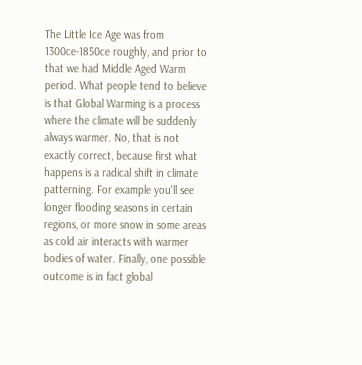The Little Ice Age was from 1300ce-1850ce roughly, and prior to that we had Middle Aged Warm period. What people tend to believe is that Global Warming is a process where the climate will be suddenly always warmer. No, that is not exactly correct, because first what happens is a radical shift in climate patterning. For example you'll see longer flooding seasons in certain regions, or more snow in some areas as cold air interacts with warmer bodies of water. Finally, one possible outcome is in fact global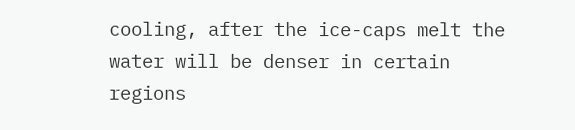cooling, after the ice-caps melt the water will be denser in certain regions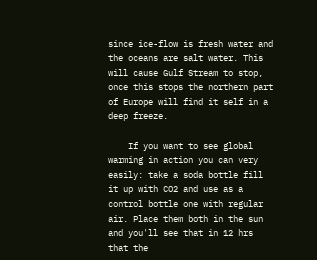since ice-flow is fresh water and the oceans are salt water. This will cause Gulf Stream to stop, once this stops the northern part of Europe will find it self in a deep freeze.

    If you want to see global warming in action you can very easily: take a soda bottle fill it up with CO2 and use as a control bottle one with regular air. Place them both in the sun and you'll see that in 12 hrs that the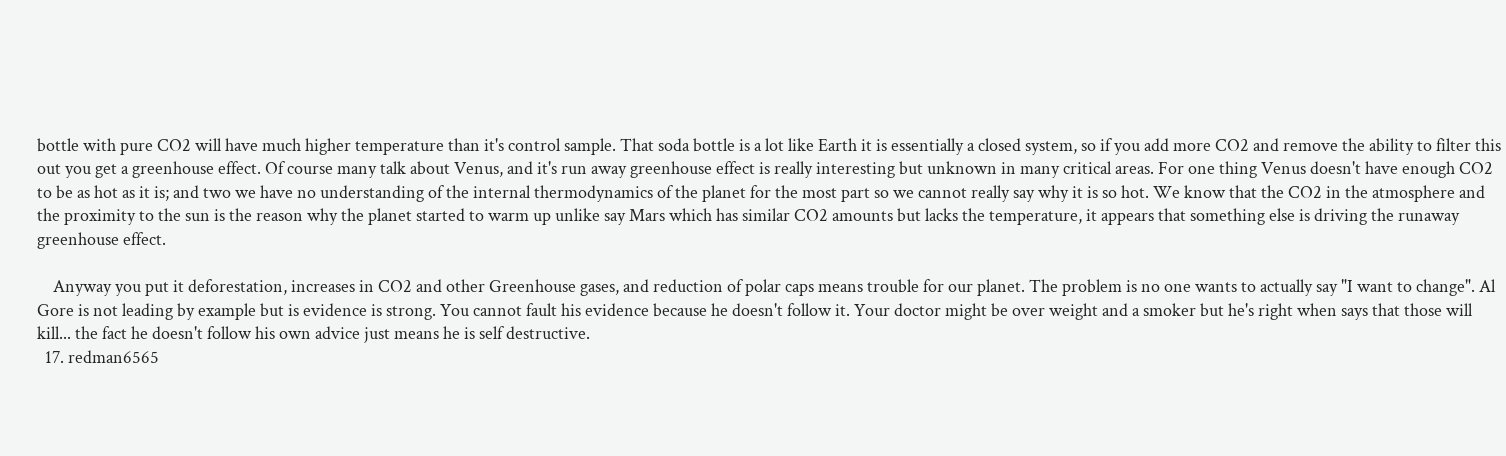bottle with pure CO2 will have much higher temperature than it's control sample. That soda bottle is a lot like Earth it is essentially a closed system, so if you add more CO2 and remove the ability to filter this out you get a greenhouse effect. Of course many talk about Venus, and it's run away greenhouse effect is really interesting but unknown in many critical areas. For one thing Venus doesn't have enough CO2 to be as hot as it is; and two we have no understanding of the internal thermodynamics of the planet for the most part so we cannot really say why it is so hot. We know that the CO2 in the atmosphere and the proximity to the sun is the reason why the planet started to warm up unlike say Mars which has similar CO2 amounts but lacks the temperature, it appears that something else is driving the runaway greenhouse effect.

    Anyway you put it deforestation, increases in CO2 and other Greenhouse gases, and reduction of polar caps means trouble for our planet. The problem is no one wants to actually say "I want to change". Al Gore is not leading by example but is evidence is strong. You cannot fault his evidence because he doesn't follow it. Your doctor might be over weight and a smoker but he's right when says that those will kill... the fact he doesn't follow his own advice just means he is self destructive.
  17. redman6565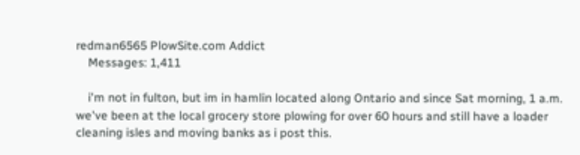redman6565 PlowSite.com Addict
    Messages: 1,411

    i'm not in fulton, but im in hamlin located along Ontario and since Sat morning, 1 a.m. we've been at the local grocery store plowing for over 60 hours and still have a loader cleaning isles and moving banks as i post this.